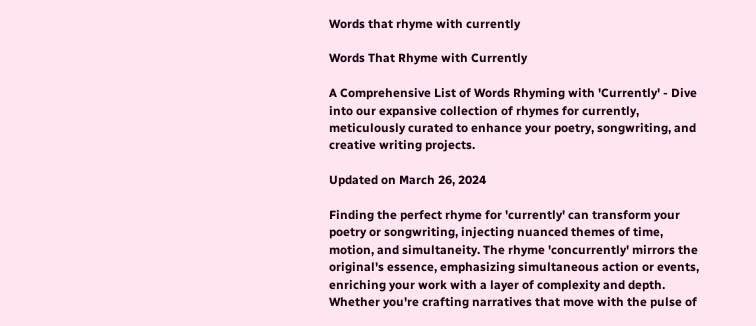Words that rhyme with currently

Words That Rhyme with Currently

A Comprehensive List of Words Rhyming with 'Currently' - Dive into our expansive collection of rhymes for currently, meticulously curated to enhance your poetry, songwriting, and creative writing projects.

Updated on March 26, 2024

Finding the perfect rhyme for 'currently' can transform your poetry or songwriting, injecting nuanced themes of time, motion, and simultaneity. The rhyme 'concurrently' mirrors the original's essence, emphasizing simultaneous action or events, enriching your work with a layer of complexity and depth. Whether you're crafting narratives that move with the pulse of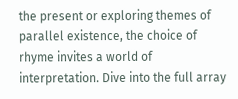the present or exploring themes of parallel existence, the choice of rhyme invites a world of interpretation. Dive into the full array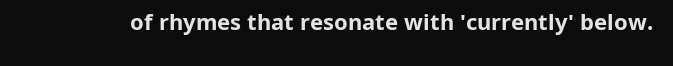of rhymes that resonate with 'currently' below.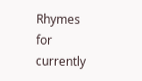Rhymes for currently